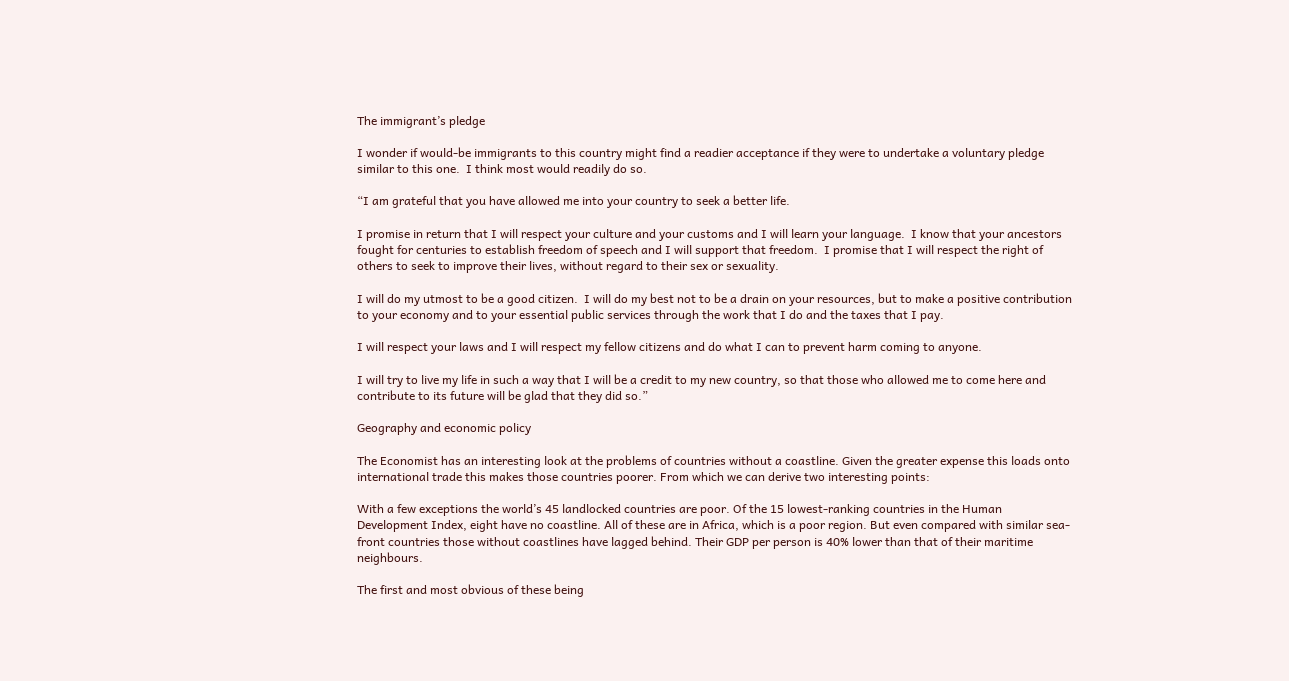The immigrant’s pledge

I wonder if would-be immigrants to this country might find a readier acceptance if they were to undertake a voluntary pledge similar to this one.  I think most would readily do so.

“I am grateful that you have allowed me into your country to seek a better life.

I promise in return that I will respect your culture and your customs and I will learn your language.  I know that your ancestors fought for centuries to establish freedom of speech and I will support that freedom.  I promise that I will respect the right of others to seek to improve their lives, without regard to their sex or sexuality.

I will do my utmost to be a good citizen.  I will do my best not to be a drain on your resources, but to make a positive contribution to your economy and to your essential public services through the work that I do and the taxes that I pay.

I will respect your laws and I will respect my fellow citizens and do what I can to prevent harm coming to anyone.

I will try to live my life in such a way that I will be a credit to my new country, so that those who allowed me to come here and contribute to its future will be glad that they did so.”

Geography and economic policy

The Economist has an interesting look at the problems of countries without a coastline. Given the greater expense this loads onto international trade this makes those countries poorer. From which we can derive two interesting points:

With a few exceptions the world’s 45 landlocked countries are poor. Of the 15 lowest-ranking countries in the Human Development Index, eight have no coastline. All of these are in Africa, which is a poor region. But even compared with similar sea-front countries those without coastlines have lagged behind. Their GDP per person is 40% lower than that of their maritime neighbours.

The first and most obvious of these being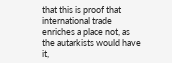that this is proof that international trade enriches a place not, as the autarkists would have it,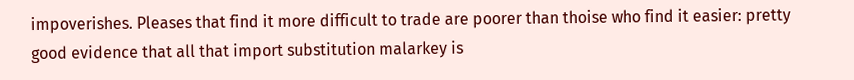impoverishes. Pleases that find it more difficult to trade are poorer than thoise who find it easier: pretty good evidence that all that import substitution malarkey is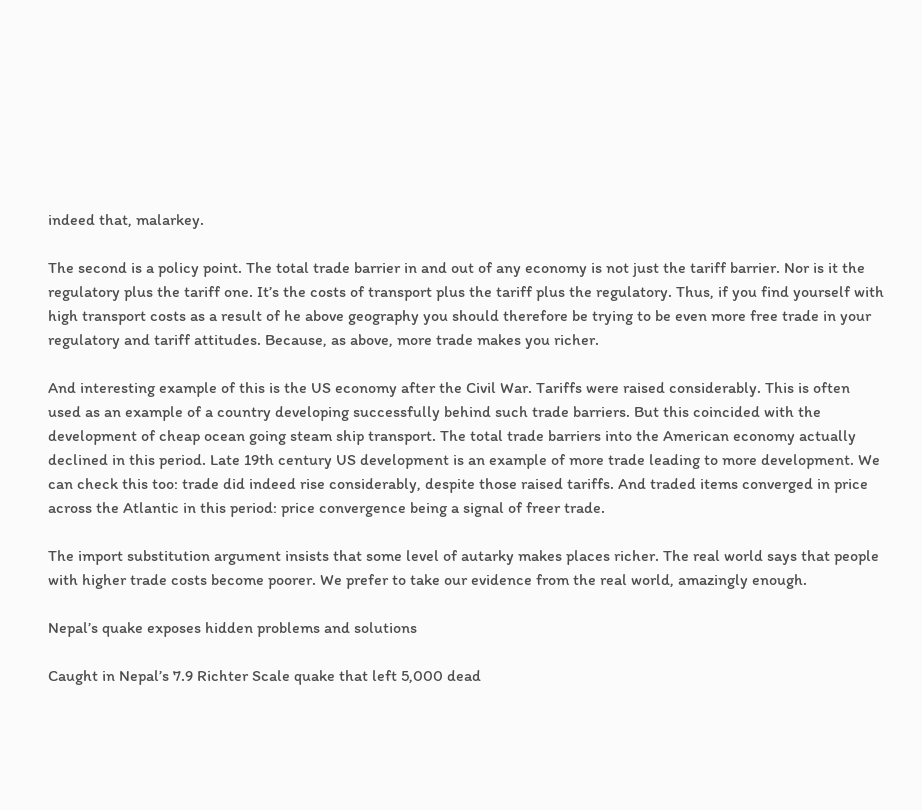indeed that, malarkey.

The second is a policy point. The total trade barrier in and out of any economy is not just the tariff barrier. Nor is it the regulatory plus the tariff one. It’s the costs of transport plus the tariff plus the regulatory. Thus, if you find yourself with high transport costs as a result of he above geography you should therefore be trying to be even more free trade in your regulatory and tariff attitudes. Because, as above, more trade makes you richer.

And interesting example of this is the US economy after the Civil War. Tariffs were raised considerably. This is often used as an example of a country developing successfully behind such trade barriers. But this coincided with the development of cheap ocean going steam ship transport. The total trade barriers into the American economy actually declined in this period. Late 19th century US development is an example of more trade leading to more development. We can check this too: trade did indeed rise considerably, despite those raised tariffs. And traded items converged in price across the Atlantic in this period: price convergence being a signal of freer trade.

The import substitution argument insists that some level of autarky makes places richer. The real world says that people with higher trade costs become poorer. We prefer to take our evidence from the real world, amazingly enough.

Nepal’s quake exposes hidden problems and solutions

Caught in Nepal’s 7.9 Richter Scale quake that left 5,000 dead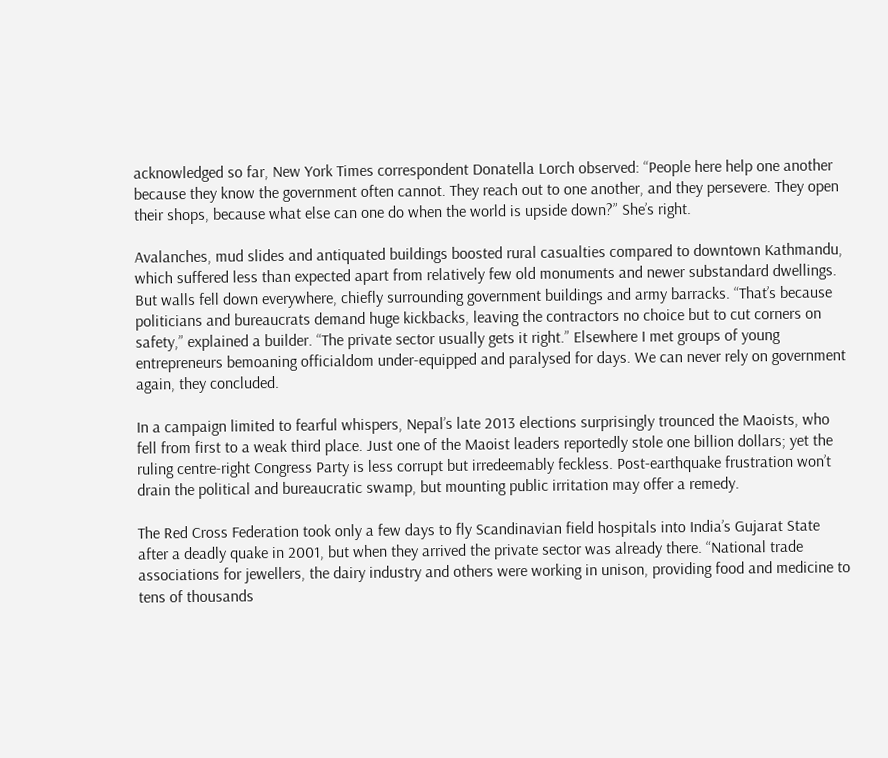acknowledged so far, New York Times correspondent Donatella Lorch observed: “People here help one another because they know the government often cannot. They reach out to one another, and they persevere. They open their shops, because what else can one do when the world is upside down?” She’s right.

Avalanches, mud slides and antiquated buildings boosted rural casualties compared to downtown Kathmandu, which suffered less than expected apart from relatively few old monuments and newer substandard dwellings. But walls fell down everywhere, chiefly surrounding government buildings and army barracks. “That’s because politicians and bureaucrats demand huge kickbacks, leaving the contractors no choice but to cut corners on safety,” explained a builder. “The private sector usually gets it right.” Elsewhere I met groups of young entrepreneurs bemoaning officialdom under-equipped and paralysed for days. We can never rely on government again, they concluded.

In a campaign limited to fearful whispers, Nepal’s late 2013 elections surprisingly trounced the Maoists, who fell from first to a weak third place. Just one of the Maoist leaders reportedly stole one billion dollars; yet the ruling centre-right Congress Party is less corrupt but irredeemably feckless. Post-earthquake frustration won’t drain the political and bureaucratic swamp, but mounting public irritation may offer a remedy.

The Red Cross Federation took only a few days to fly Scandinavian field hospitals into India’s Gujarat State after a deadly quake in 2001, but when they arrived the private sector was already there. “National trade associations for jewellers, the dairy industry and others were working in unison, providing food and medicine to tens of thousands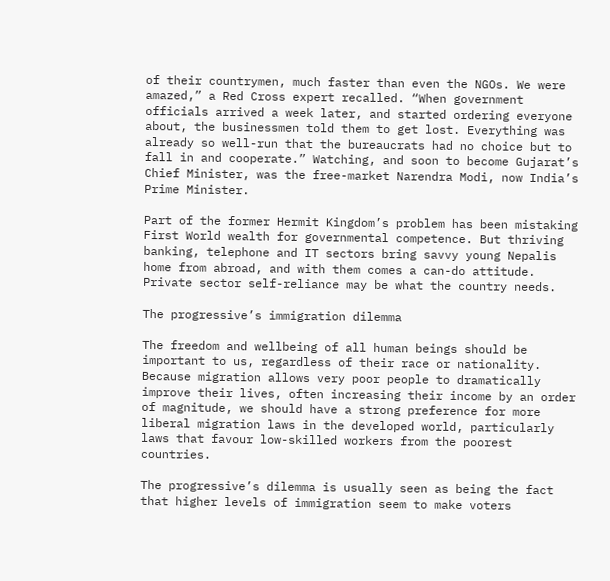of their countrymen, much faster than even the NGOs. We were amazed,” a Red Cross expert recalled. “When government officials arrived a week later, and started ordering everyone about, the businessmen told them to get lost. Everything was already so well-run that the bureaucrats had no choice but to fall in and cooperate.” Watching, and soon to become Gujarat’s Chief Minister, was the free-market Narendra Modi, now India’s Prime Minister.

Part of the former Hermit Kingdom’s problem has been mistaking First World wealth for governmental competence. But thriving banking, telephone and IT sectors bring savvy young Nepalis home from abroad, and with them comes a can-do attitude. Private sector self-reliance may be what the country needs.

The progressive’s immigration dilemma

The freedom and wellbeing of all human beings should be important to us, regardless of their race or nationality. Because migration allows very poor people to dramatically improve their lives, often increasing their income by an order of magnitude, we should have a strong preference for more liberal migration laws in the developed world, particularly laws that favour low-skilled workers from the poorest countries.

The progressive’s dilemma is usually seen as being the fact that higher levels of immigration seem to make voters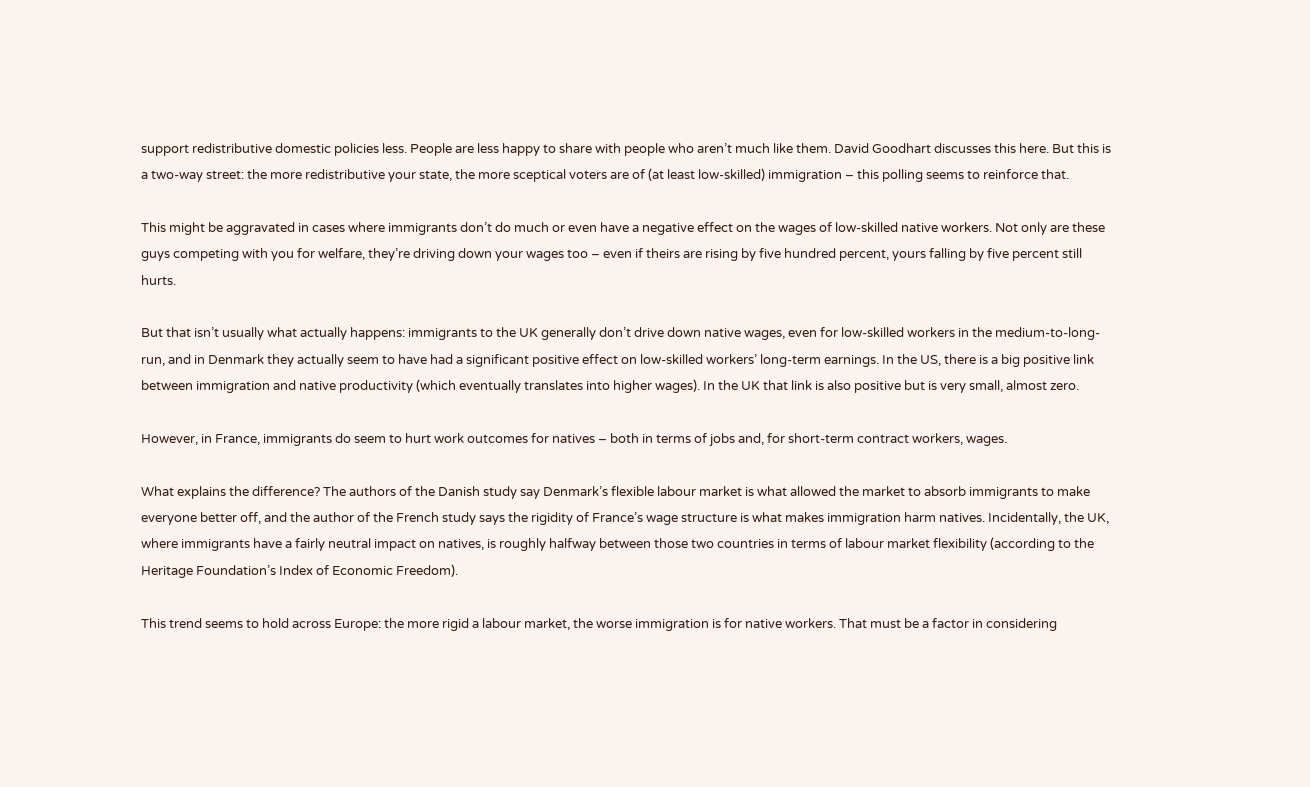support redistributive domestic policies less. People are less happy to share with people who aren’t much like them. David Goodhart discusses this here. But this is a two-way street: the more redistributive your state, the more sceptical voters are of (at least low-skilled) immigration – this polling seems to reinforce that.

This might be aggravated in cases where immigrants don’t do much or even have a negative effect on the wages of low-skilled native workers. Not only are these guys competing with you for welfare, they’re driving down your wages too – even if theirs are rising by five hundred percent, yours falling by five percent still hurts.

But that isn’t usually what actually happens: immigrants to the UK generally don’t drive down native wages, even for low-skilled workers in the medium-to-long-run, and in Denmark they actually seem to have had a significant positive effect on low-skilled workers’ long-term earnings. In the US, there is a big positive link between immigration and native productivity (which eventually translates into higher wages). In the UK that link is also positive but is very small, almost zero.

However, in France, immigrants do seem to hurt work outcomes for natives – both in terms of jobs and, for short-term contract workers, wages.

What explains the difference? The authors of the Danish study say Denmark’s flexible labour market is what allowed the market to absorb immigrants to make everyone better off, and the author of the French study says the rigidity of France’s wage structure is what makes immigration harm natives. Incidentally, the UK, where immigrants have a fairly neutral impact on natives, is roughly halfway between those two countries in terms of labour market flexibility (according to the Heritage Foundation’s Index of Economic Freedom).

This trend seems to hold across Europe: the more rigid a labour market, the worse immigration is for native workers. That must be a factor in considering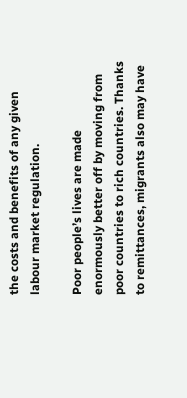the costs and benefits of any given labour market regulation.

Poor people’s lives are made enormously better off by moving from poor countries to rich countries. Thanks to remittances, migrants also may have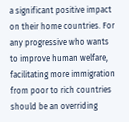a significant positive impact on their home countries. For any progressive who wants to improve human welfare, facilitating more immigration from poor to rich countries should be an overriding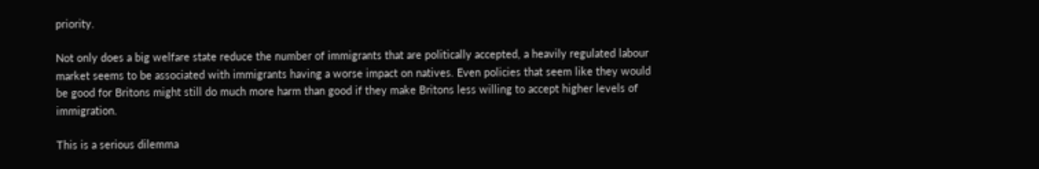priority.

Not only does a big welfare state reduce the number of immigrants that are politically accepted, a heavily regulated labour market seems to be associated with immigrants having a worse impact on natives. Even policies that seem like they would be good for Britons might still do much more harm than good if they make Britons less willing to accept higher levels of immigration.

This is a serious dilemma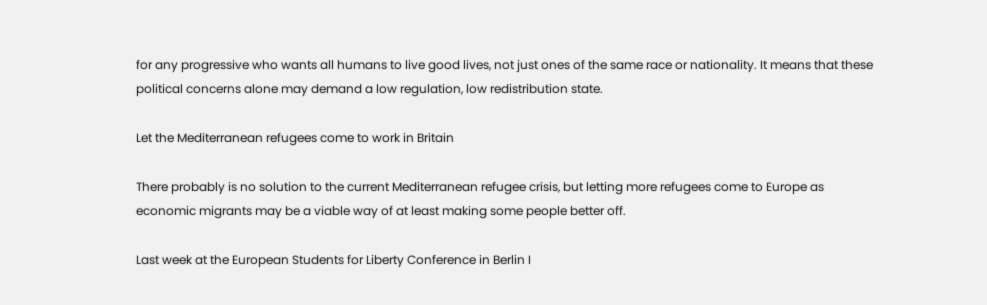for any progressive who wants all humans to live good lives, not just ones of the same race or nationality. It means that these political concerns alone may demand a low regulation, low redistribution state.

Let the Mediterranean refugees come to work in Britain

There probably is no solution to the current Mediterranean refugee crisis, but letting more refugees come to Europe as economic migrants may be a viable way of at least making some people better off.

Last week at the European Students for Liberty Conference in Berlin I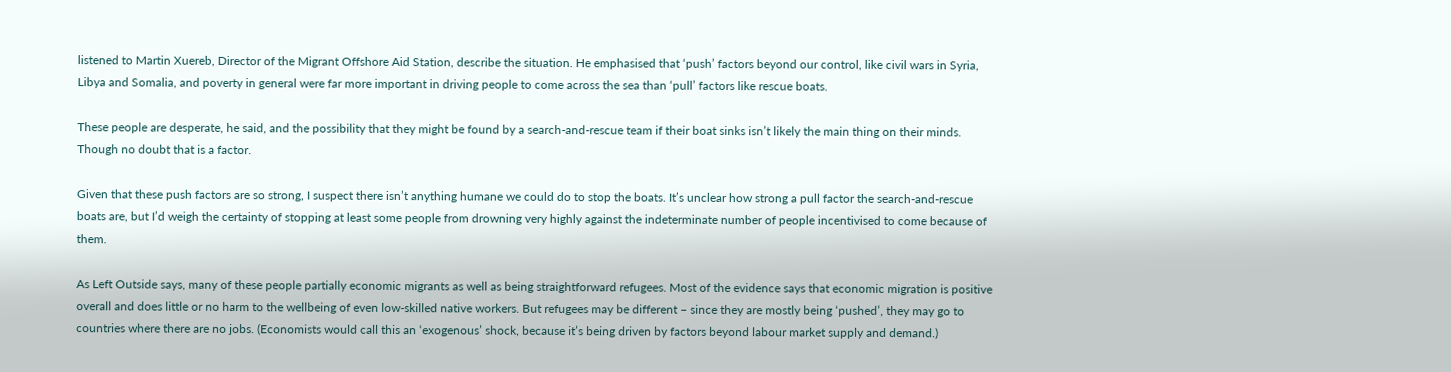listened to Martin Xuereb, Director of the Migrant Offshore Aid Station, describe the situation. He emphasised that ‘push’ factors beyond our control, like civil wars in Syria, Libya and Somalia, and poverty in general were far more important in driving people to come across the sea than ‘pull’ factors like rescue boats.

These people are desperate, he said, and the possibility that they might be found by a search-and-rescue team if their boat sinks isn’t likely the main thing on their minds. Though no doubt that is a factor.

Given that these push factors are so strong, I suspect there isn’t anything humane we could do to stop the boats. It’s unclear how strong a pull factor the search-and-rescue boats are, but I’d weigh the certainty of stopping at least some people from drowning very highly against the indeterminate number of people incentivised to come because of them.

As Left Outside says, many of these people partially economic migrants as well as being straightforward refugees. Most of the evidence says that economic migration is positive overall and does little or no harm to the wellbeing of even low-skilled native workers. But refugees may be different – since they are mostly being ‘pushed’, they may go to countries where there are no jobs. (Economists would call this an ‘exogenous’ shock, because it’s being driven by factors beyond labour market supply and demand.)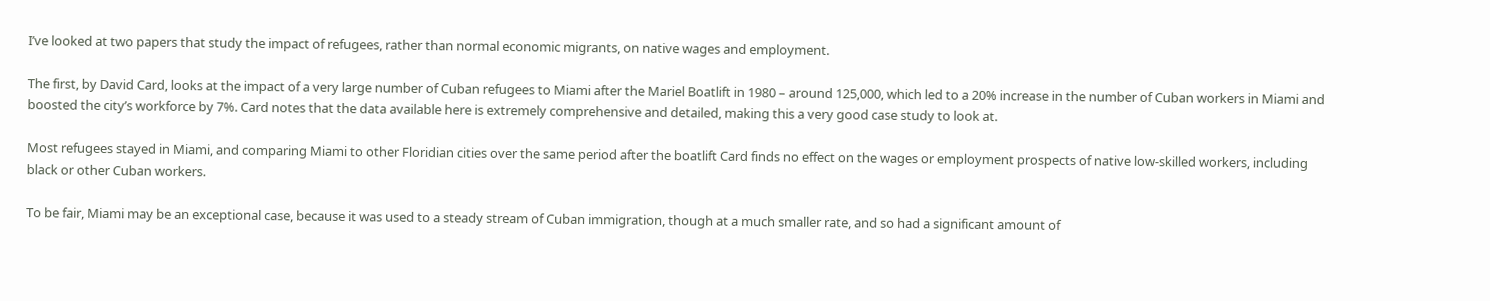I’ve looked at two papers that study the impact of refugees, rather than normal economic migrants, on native wages and employment.

The first, by David Card, looks at the impact of a very large number of Cuban refugees to Miami after the Mariel Boatlift in 1980 – around 125,000, which led to a 20% increase in the number of Cuban workers in Miami and boosted the city’s workforce by 7%. Card notes that the data available here is extremely comprehensive and detailed, making this a very good case study to look at.

Most refugees stayed in Miami, and comparing Miami to other Floridian cities over the same period after the boatlift Card finds no effect on the wages or employment prospects of native low-skilled workers, including black or other Cuban workers.

To be fair, Miami may be an exceptional case, because it was used to a steady stream of Cuban immigration, though at a much smaller rate, and so had a significant amount of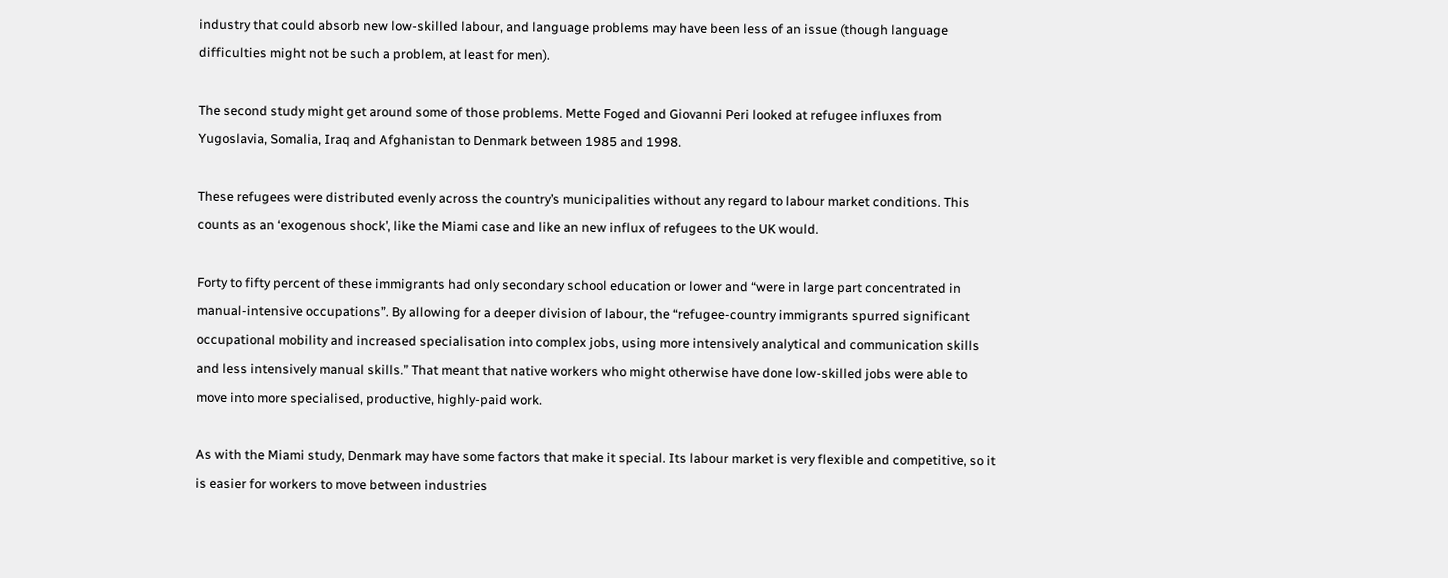industry that could absorb new low-skilled labour, and language problems may have been less of an issue (though language difficulties might not be such a problem, at least for men).

The second study might get around some of those problems. Mette Foged and Giovanni Peri looked at refugee influxes from Yugoslavia, Somalia, Iraq and Afghanistan to Denmark between 1985 and 1998.

These refugees were distributed evenly across the country’s municipalities without any regard to labour market conditions. This counts as an ‘exogenous shock’, like the Miami case and like an new influx of refugees to the UK would.

Forty to fifty percent of these immigrants had only secondary school education or lower and “were in large part concentrated in manual-intensive occupations”. By allowing for a deeper division of labour, the “refugee-country immigrants spurred significant occupational mobility and increased specialisation into complex jobs, using more intensively analytical and communication skills and less intensively manual skills.” That meant that native workers who might otherwise have done low-skilled jobs were able to move into more specialised, productive, highly-paid work.

As with the Miami study, Denmark may have some factors that make it special. Its labour market is very flexible and competitive, so it is easier for workers to move between industries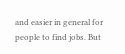and easier in general for people to find jobs. But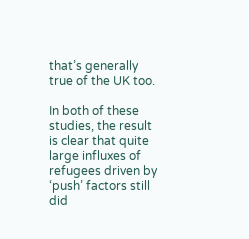that’s generally true of the UK too.

In both of these studies, the result is clear that quite large influxes of refugees driven by ‘push’ factors still did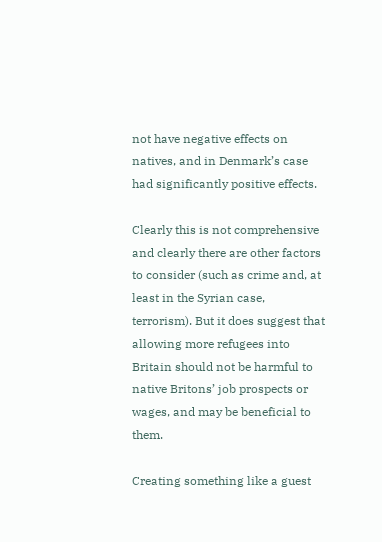not have negative effects on natives, and in Denmark’s case had significantly positive effects.

Clearly this is not comprehensive and clearly there are other factors to consider (such as crime and, at least in the Syrian case, terrorism). But it does suggest that allowing more refugees into Britain should not be harmful to native Britons’ job prospects or wages, and may be beneficial to them.

Creating something like a guest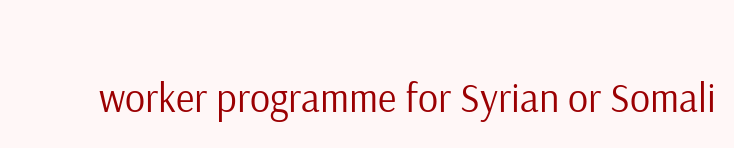worker programme for Syrian or Somali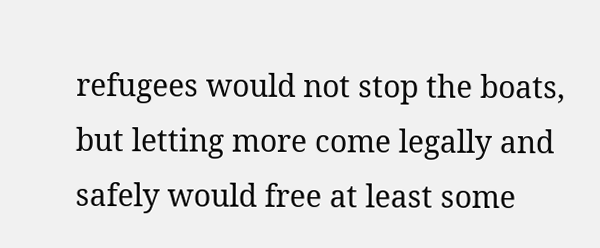refugees would not stop the boats, but letting more come legally and safely would free at least some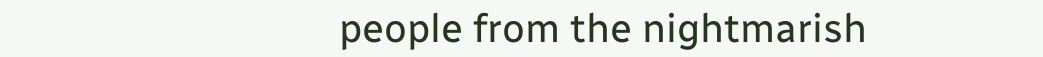people from the nightmarish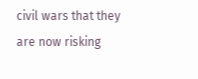civil wars that they are now risking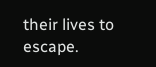their lives to escape.